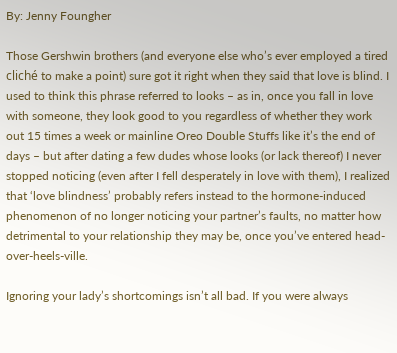By: Jenny Foungher

Those Gershwin brothers (and everyone else who’s ever employed a tired cliché to make a point) sure got it right when they said that love is blind. I used to think this phrase referred to looks – as in, once you fall in love with someone, they look good to you regardless of whether they work out 15 times a week or mainline Oreo Double Stuffs like it’s the end of days – but after dating a few dudes whose looks (or lack thereof) I never stopped noticing (even after I fell desperately in love with them), I realized that ‘love blindness’ probably refers instead to the hormone-induced phenomenon of no longer noticing your partner’s faults, no matter how detrimental to your relationship they may be, once you’ve entered head-over-heels-ville.

Ignoring your lady’s shortcomings isn’t all bad. If you were always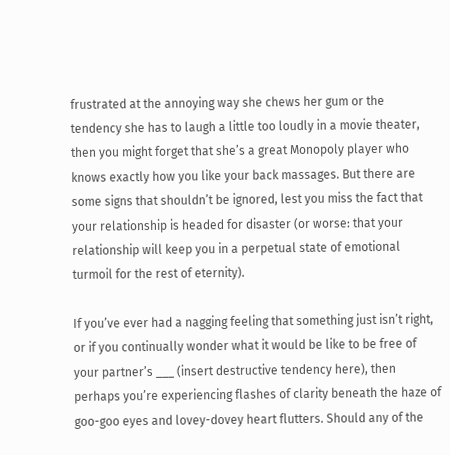frustrated at the annoying way she chews her gum or the tendency she has to laugh a little too loudly in a movie theater, then you might forget that she’s a great Monopoly player who knows exactly how you like your back massages. But there are some signs that shouldn’t be ignored, lest you miss the fact that your relationship is headed for disaster (or worse: that your relationship will keep you in a perpetual state of emotional turmoil for the rest of eternity).

If you’ve ever had a nagging feeling that something just isn’t right, or if you continually wonder what it would be like to be free of your partner’s ___ (insert destructive tendency here), then perhaps you’re experiencing flashes of clarity beneath the haze of goo-goo eyes and lovey-dovey heart flutters. Should any of the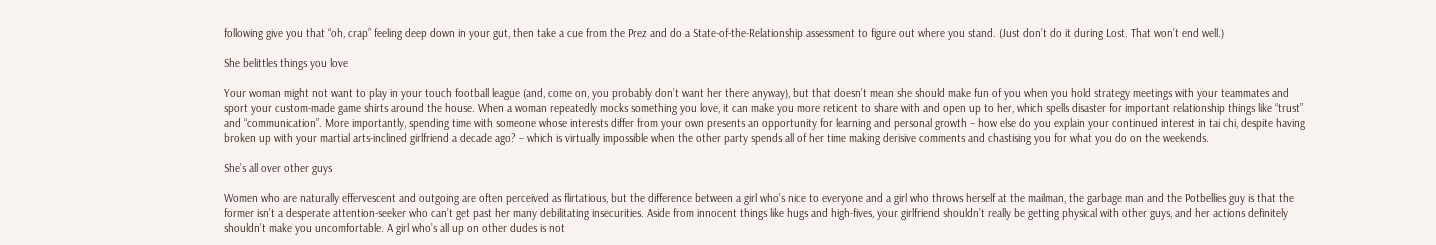following give you that “oh, crap” feeling deep down in your gut, then take a cue from the Prez and do a State-of-the-Relationship assessment to figure out where you stand. (Just don’t do it during Lost. That won’t end well.)

She belittles things you love

Your woman might not want to play in your touch football league (and, come on, you probably don’t want her there anyway), but that doesn’t mean she should make fun of you when you hold strategy meetings with your teammates and sport your custom-made game shirts around the house. When a woman repeatedly mocks something you love, it can make you more reticent to share with and open up to her, which spells disaster for important relationship things like “trust” and “communication”. More importantly, spending time with someone whose interests differ from your own presents an opportunity for learning and personal growth – how else do you explain your continued interest in tai chi, despite having broken up with your martial arts-inclined girlfriend a decade ago? – which is virtually impossible when the other party spends all of her time making derisive comments and chastising you for what you do on the weekends.

She’s all over other guys

Women who are naturally effervescent and outgoing are often perceived as flirtatious, but the difference between a girl who’s nice to everyone and a girl who throws herself at the mailman, the garbage man and the Potbellies guy is that the former isn’t a desperate attention-seeker who can’t get past her many debilitating insecurities. Aside from innocent things like hugs and high-fives, your girlfriend shouldn’t really be getting physical with other guys, and her actions definitely shouldn’t make you uncomfortable. A girl who’s all up on other dudes is not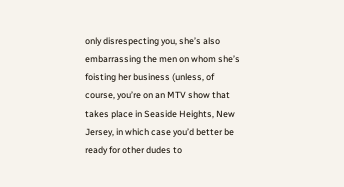only disrespecting you, she’s also embarrassing the men on whom she’s foisting her business (unless, of course, you’re on an MTV show that takes place in Seaside Heights, New Jersey, in which case you’d better be ready for other dudes to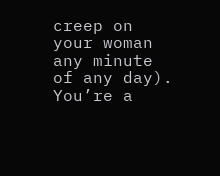creep on your woman any minute of any day). You’re a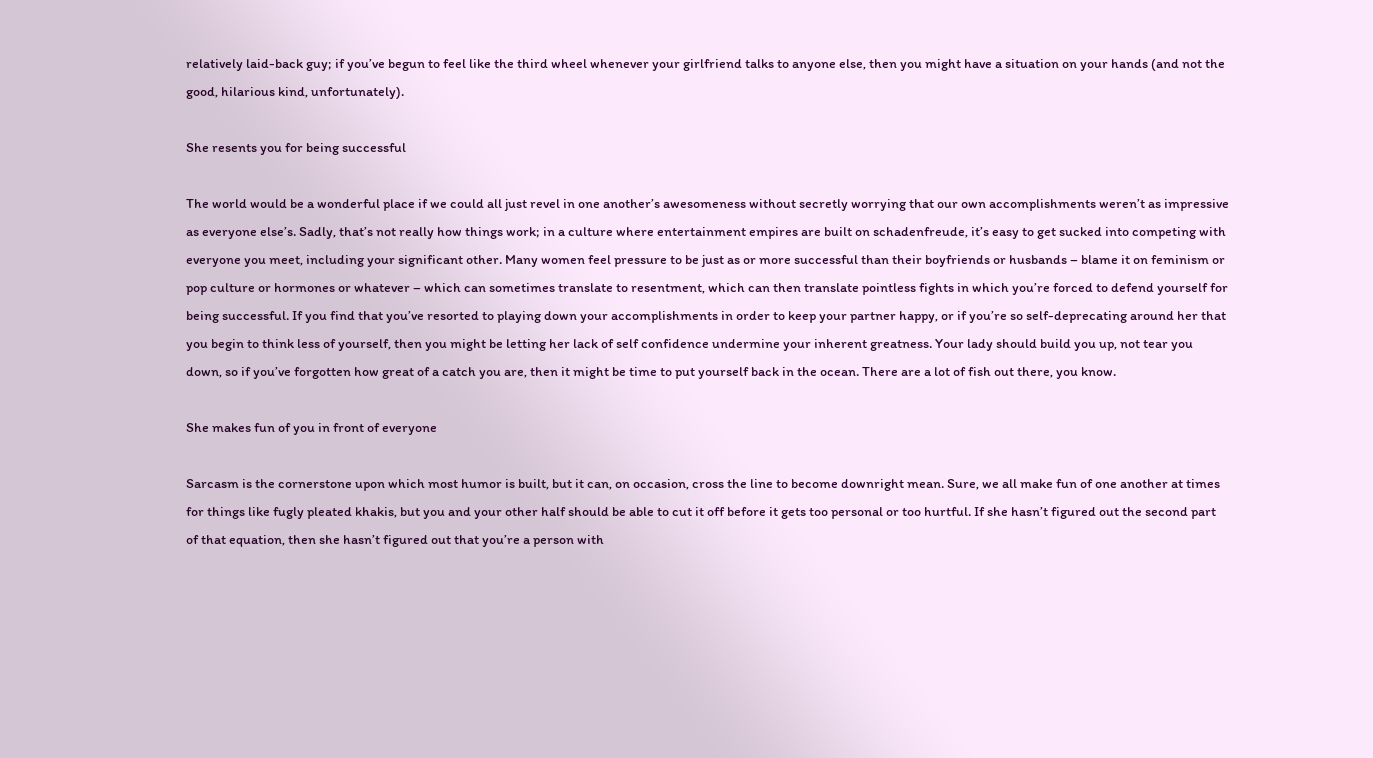relatively laid-back guy; if you’ve begun to feel like the third wheel whenever your girlfriend talks to anyone else, then you might have a situation on your hands (and not the good, hilarious kind, unfortunately).

She resents you for being successful

The world would be a wonderful place if we could all just revel in one another’s awesomeness without secretly worrying that our own accomplishments weren’t as impressive as everyone else’s. Sadly, that’s not really how things work; in a culture where entertainment empires are built on schadenfreude, it’s easy to get sucked into competing with everyone you meet, including your significant other. Many women feel pressure to be just as or more successful than their boyfriends or husbands – blame it on feminism or pop culture or hormones or whatever – which can sometimes translate to resentment, which can then translate pointless fights in which you’re forced to defend yourself for being successful. If you find that you’ve resorted to playing down your accomplishments in order to keep your partner happy, or if you’re so self-deprecating around her that you begin to think less of yourself, then you might be letting her lack of self confidence undermine your inherent greatness. Your lady should build you up, not tear you down, so if you’ve forgotten how great of a catch you are, then it might be time to put yourself back in the ocean. There are a lot of fish out there, you know.

She makes fun of you in front of everyone

Sarcasm is the cornerstone upon which most humor is built, but it can, on occasion, cross the line to become downright mean. Sure, we all make fun of one another at times for things like fugly pleated khakis, but you and your other half should be able to cut it off before it gets too personal or too hurtful. If she hasn’t figured out the second part of that equation, then she hasn’t figured out that you’re a person with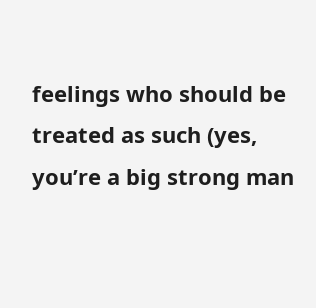feelings who should be treated as such (yes, you’re a big strong man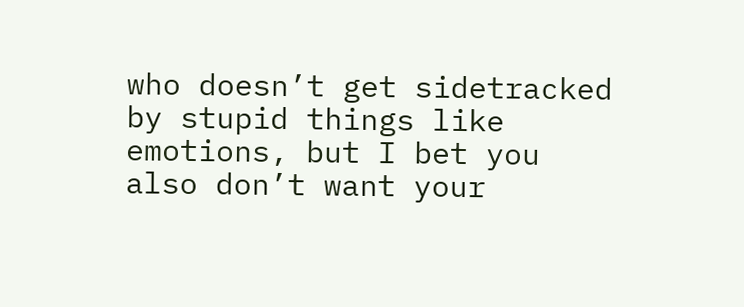who doesn’t get sidetracked by stupid things like emotions, but I bet you also don’t want your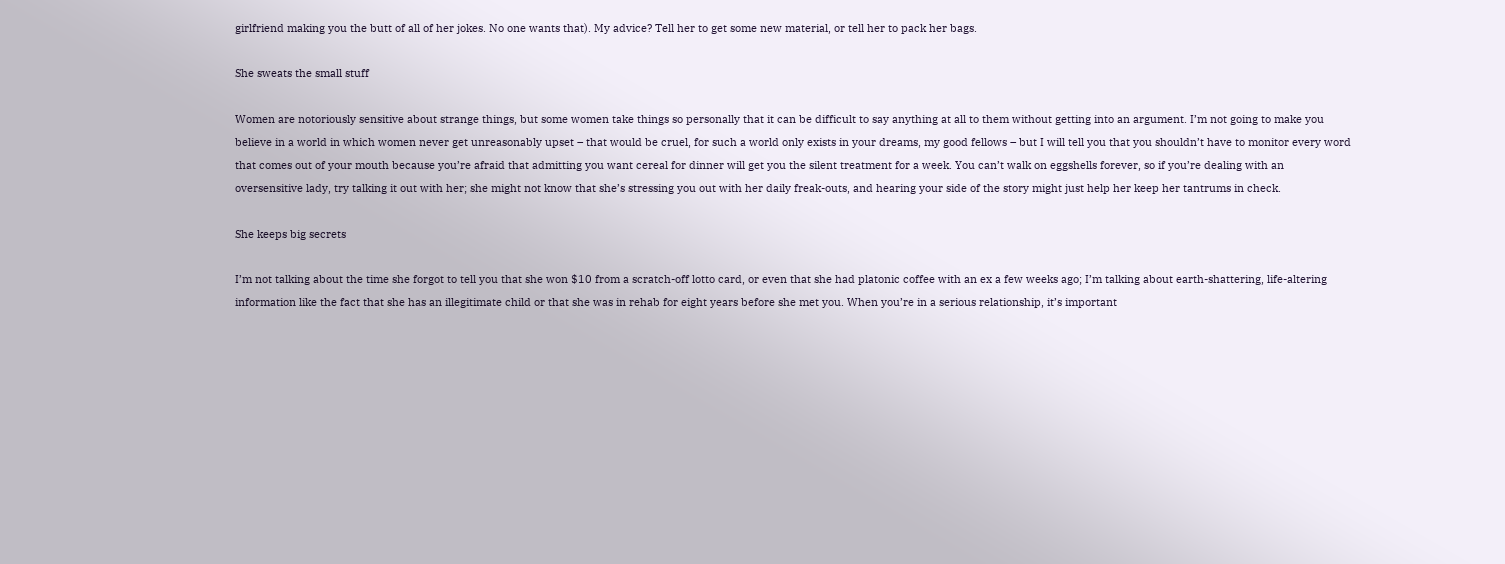girlfriend making you the butt of all of her jokes. No one wants that). My advice? Tell her to get some new material, or tell her to pack her bags.

She sweats the small stuff

Women are notoriously sensitive about strange things, but some women take things so personally that it can be difficult to say anything at all to them without getting into an argument. I’m not going to make you believe in a world in which women never get unreasonably upset – that would be cruel, for such a world only exists in your dreams, my good fellows – but I will tell you that you shouldn’t have to monitor every word that comes out of your mouth because you’re afraid that admitting you want cereal for dinner will get you the silent treatment for a week. You can’t walk on eggshells forever, so if you’re dealing with an oversensitive lady, try talking it out with her; she might not know that she’s stressing you out with her daily freak-outs, and hearing your side of the story might just help her keep her tantrums in check.

She keeps big secrets

I’m not talking about the time she forgot to tell you that she won $10 from a scratch-off lotto card, or even that she had platonic coffee with an ex a few weeks ago; I’m talking about earth-shattering, life-altering information like the fact that she has an illegitimate child or that she was in rehab for eight years before she met you. When you’re in a serious relationship, it’s important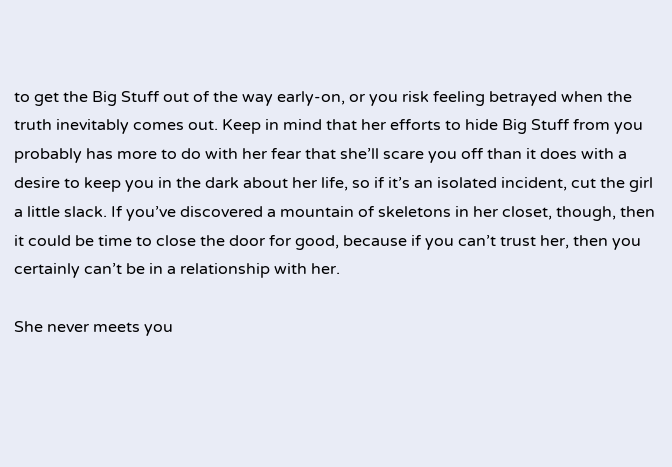to get the Big Stuff out of the way early-on, or you risk feeling betrayed when the truth inevitably comes out. Keep in mind that her efforts to hide Big Stuff from you probably has more to do with her fear that she’ll scare you off than it does with a desire to keep you in the dark about her life, so if it’s an isolated incident, cut the girl a little slack. If you’ve discovered a mountain of skeletons in her closet, though, then it could be time to close the door for good, because if you can’t trust her, then you certainly can’t be in a relationship with her.

She never meets you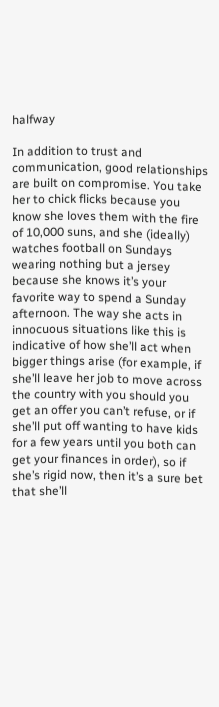halfway

In addition to trust and communication, good relationships are built on compromise. You take her to chick flicks because you know she loves them with the fire of 10,000 suns, and she (ideally) watches football on Sundays wearing nothing but a jersey because she knows it’s your favorite way to spend a Sunday afternoon. The way she acts in innocuous situations like this is indicative of how she’ll act when bigger things arise (for example, if she’ll leave her job to move across the country with you should you get an offer you can’t refuse, or if she’ll put off wanting to have kids for a few years until you both can get your finances in order), so if she’s rigid now, then it’s a sure bet that she’ll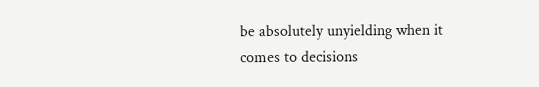be absolutely unyielding when it comes to decisions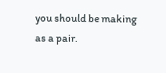you should be making as a pair.